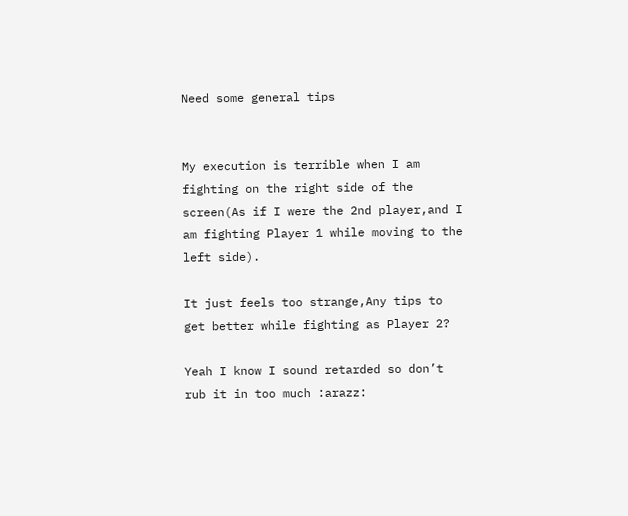Need some general tips


My execution is terrible when I am fighting on the right side of the screen(As if I were the 2nd player,and I am fighting Player 1 while moving to the left side).

It just feels too strange,Any tips to get better while fighting as Player 2?

Yeah I know I sound retarded so don’t rub it in too much :arazz: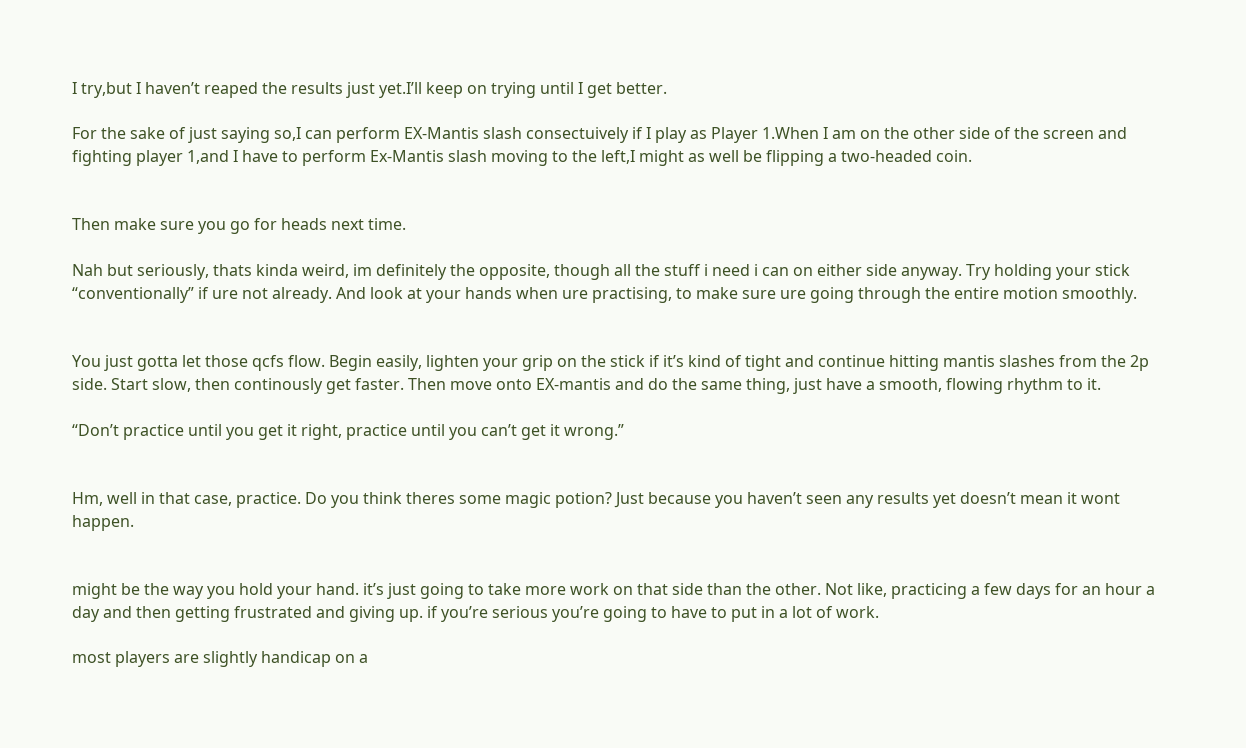I try,but I haven’t reaped the results just yet.I’ll keep on trying until I get better.

For the sake of just saying so,I can perform EX-Mantis slash consectuively if I play as Player 1.When I am on the other side of the screen and fighting player 1,and I have to perform Ex-Mantis slash moving to the left,I might as well be flipping a two-headed coin.


Then make sure you go for heads next time.

Nah but seriously, thats kinda weird, im definitely the opposite, though all the stuff i need i can on either side anyway. Try holding your stick “conventionally” if ure not already. And look at your hands when ure practising, to make sure ure going through the entire motion smoothly.


You just gotta let those qcfs flow. Begin easily, lighten your grip on the stick if it’s kind of tight and continue hitting mantis slashes from the 2p side. Start slow, then continously get faster. Then move onto EX-mantis and do the same thing, just have a smooth, flowing rhythm to it.

“Don’t practice until you get it right, practice until you can’t get it wrong.”


Hm, well in that case, practice. Do you think theres some magic potion? Just because you haven’t seen any results yet doesn’t mean it wont happen.


might be the way you hold your hand. it’s just going to take more work on that side than the other. Not like, practicing a few days for an hour a day and then getting frustrated and giving up. if you’re serious you’re going to have to put in a lot of work.

most players are slightly handicap on a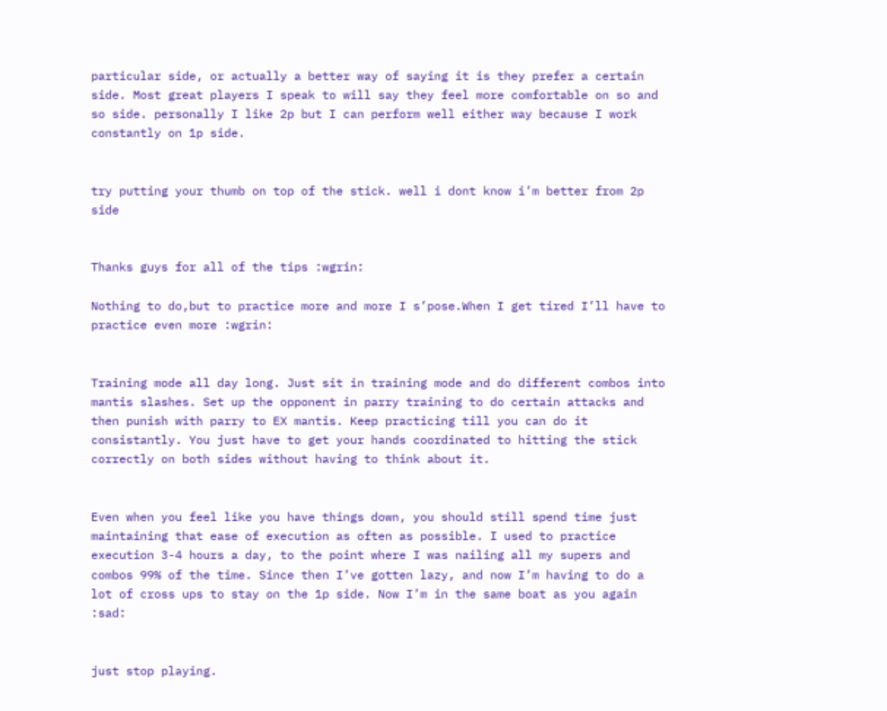particular side, or actually a better way of saying it is they prefer a certain side. Most great players I speak to will say they feel more comfortable on so and so side. personally I like 2p but I can perform well either way because I work constantly on 1p side.


try putting your thumb on top of the stick. well i dont know i’m better from 2p side


Thanks guys for all of the tips :wgrin:

Nothing to do,but to practice more and more I s’pose.When I get tired I’ll have to practice even more :wgrin:


Training mode all day long. Just sit in training mode and do different combos into mantis slashes. Set up the opponent in parry training to do certain attacks and then punish with parry to EX mantis. Keep practicing till you can do it consistantly. You just have to get your hands coordinated to hitting the stick correctly on both sides without having to think about it.


Even when you feel like you have things down, you should still spend time just maintaining that ease of execution as often as possible. I used to practice execution 3-4 hours a day, to the point where I was nailing all my supers and combos 99% of the time. Since then I’ve gotten lazy, and now I’m having to do a lot of cross ups to stay on the 1p side. Now I’m in the same boat as you again :sad:


just stop playing.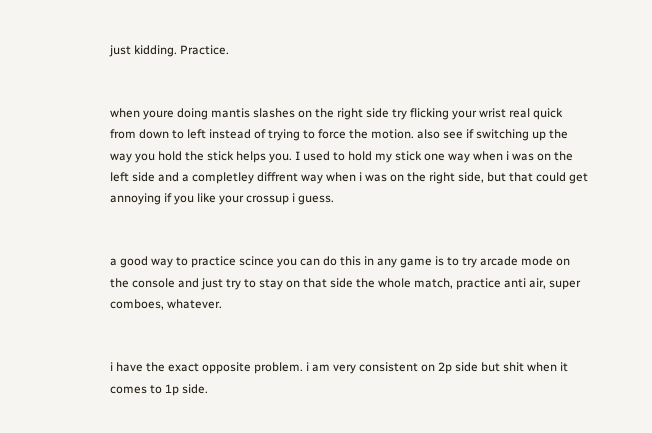just kidding. Practice.


when youre doing mantis slashes on the right side try flicking your wrist real quick from down to left instead of trying to force the motion. also see if switching up the way you hold the stick helps you. I used to hold my stick one way when i was on the left side and a completley diffrent way when i was on the right side, but that could get annoying if you like your crossup i guess.


a good way to practice scince you can do this in any game is to try arcade mode on the console and just try to stay on that side the whole match, practice anti air, super comboes, whatever.


i have the exact opposite problem. i am very consistent on 2p side but shit when it comes to 1p side.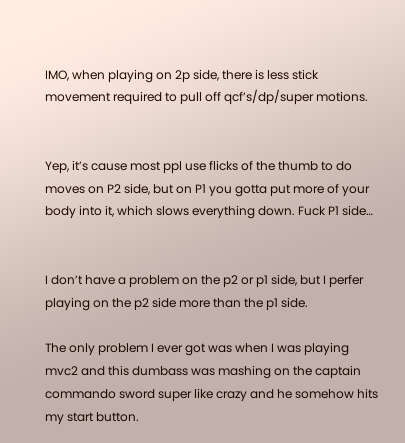IMO, when playing on 2p side, there is less stick movement required to pull off qcf’s/dp/super motions.


Yep, it’s cause most ppl use flicks of the thumb to do moves on P2 side, but on P1 you gotta put more of your body into it, which slows everything down. Fuck P1 side…


I don’t have a problem on the p2 or p1 side, but I perfer playing on the p2 side more than the p1 side.

The only problem I ever got was when I was playing mvc2 and this dumbass was mashing on the captain commando sword super like crazy and he somehow hits my start button.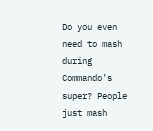Do you even need to mash during Commando’s super? People just mash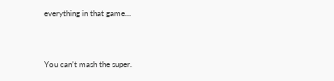everything in that game…


You can’t mash the super.